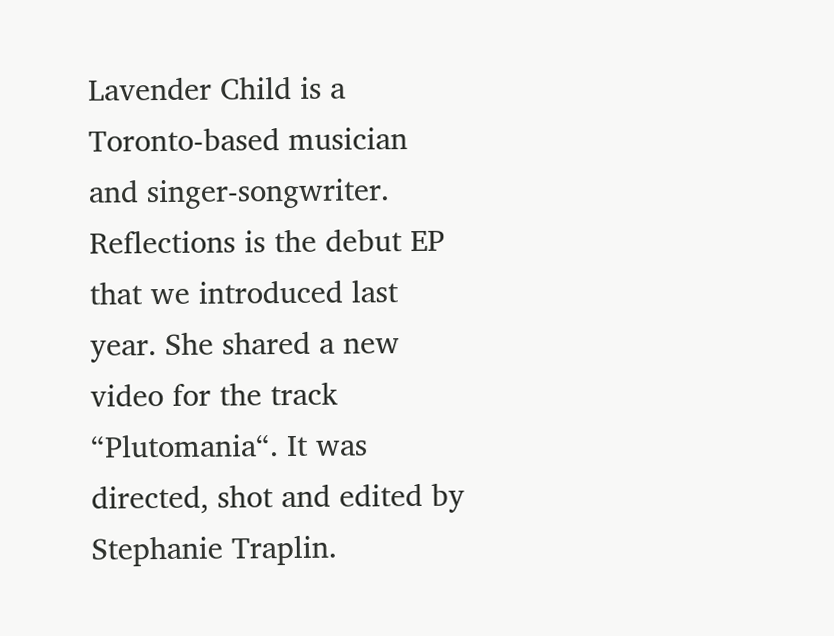Lavender Child is a Toronto-based musician and singer-songwriter. Reflections is the debut EP that we introduced last year. She shared a new video for the track “Plutomania“. It was directed, shot and edited by Stephanie Traplin.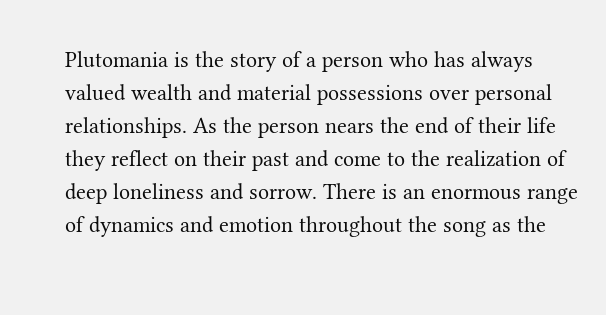Plutomania is the story of a person who has always valued wealth and material possessions over personal relationships. As the person nears the end of their life they reflect on their past and come to the realization of deep loneliness and sorrow. There is an enormous range of dynamics and emotion throughout the song as the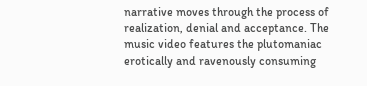narrative moves through the process of realization, denial and acceptance. The music video features the plutomaniac erotically and ravenously consuming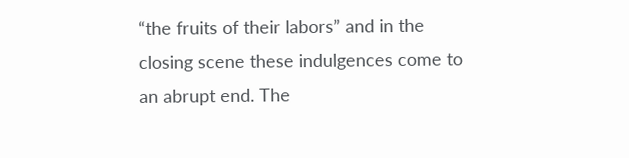“the fruits of their labors” and in the closing scene these indulgences come to an abrupt end. The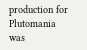production for Plutomania was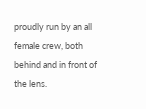proudly run by an all female crew, both behind and in front of the lens.